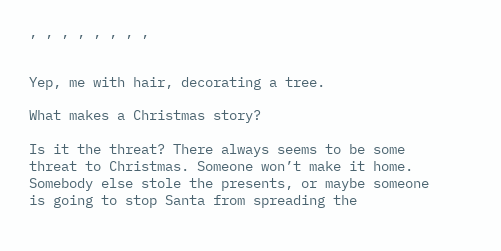, , , , , , , ,


Yep, me with hair, decorating a tree.

What makes a Christmas story?

Is it the threat? There always seems to be some threat to Christmas. Someone won’t make it home. Somebody else stole the presents, or maybe someone is going to stop Santa from spreading the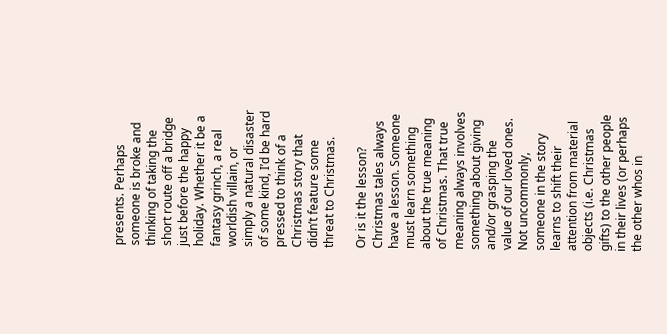presents. Perhaps someone is broke and thinking of taking the short route off a bridge just before the happy holiday. Whether it be a fantasy grinch, a real worldish villain, or simply a natural disaster of some kind, I’d be hard pressed to think of a Christmas story that didn’t feature some threat to Christmas.

Or is it the lesson? Christmas tales always have a lesson. Someone must learn something about the true meaning of Christmas. That true meaning always involves something about giving and/or grasping the value of our loved ones. Not uncommonly, someone in the story learns to shift their attention from material objects (i.e. Christmas gifts) to the other people in their lives (or perhaps the other whos in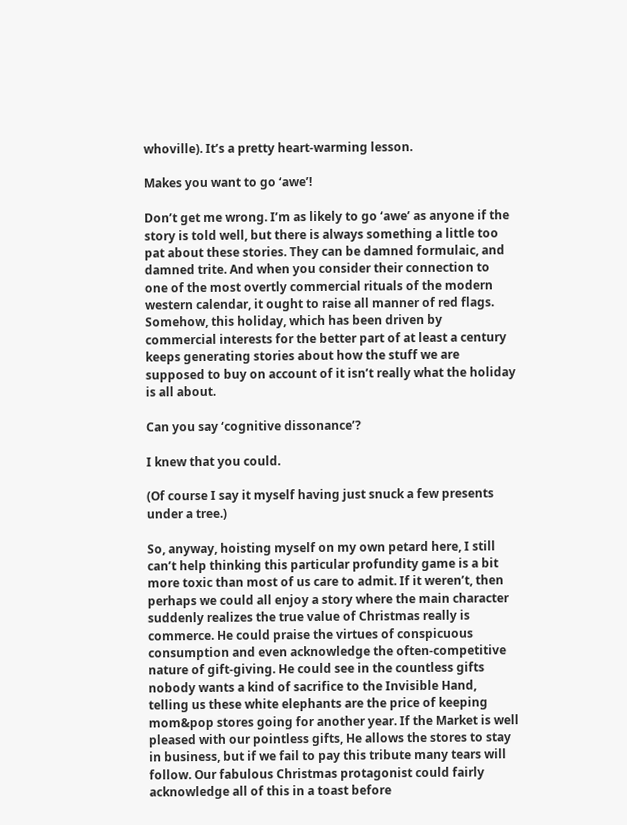whoville). It’s a pretty heart-warming lesson.

Makes you want to go ‘awe’!

Don’t get me wrong. I’m as likely to go ‘awe’ as anyone if the story is told well, but there is always something a little too pat about these stories. They can be damned formulaic, and damned trite. And when you consider their connection to one of the most overtly commercial rituals of the modern western calendar, it ought to raise all manner of red flags. Somehow, this holiday, which has been driven by commercial interests for the better part of at least a century keeps generating stories about how the stuff we are supposed to buy on account of it isn’t really what the holiday is all about.

Can you say ‘cognitive dissonance’?

I knew that you could.

(Of course I say it myself having just snuck a few presents under a tree.)

So, anyway, hoisting myself on my own petard here, I still can’t help thinking this particular profundity game is a bit more toxic than most of us care to admit. If it weren’t, then perhaps we could all enjoy a story where the main character suddenly realizes the true value of Christmas really is commerce. He could praise the virtues of conspicuous consumption and even acknowledge the often-competitive nature of gift-giving. He could see in the countless gifts nobody wants a kind of sacrifice to the Invisible Hand, telling us these white elephants are the price of keeping mom&pop stores going for another year. If the Market is well pleased with our pointless gifts, He allows the stores to stay in business, but if we fail to pay this tribute many tears will follow. Our fabulous Christmas protagonist could fairly acknowledge all of this in a toast before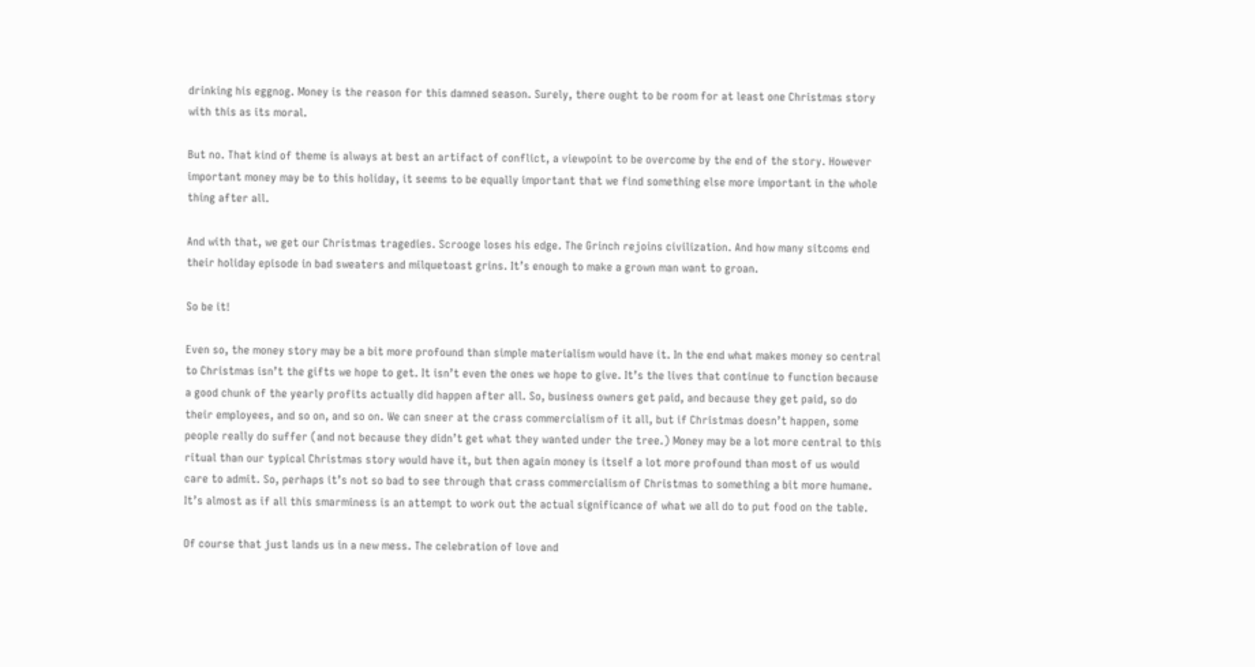drinking his eggnog. Money is the reason for this damned season. Surely, there ought to be room for at least one Christmas story with this as its moral.

But no. That kind of theme is always at best an artifact of conflict, a viewpoint to be overcome by the end of the story. However important money may be to this holiday, it seems to be equally important that we find something else more important in the whole thing after all.

And with that, we get our Christmas tragedies. Scrooge loses his edge. The Grinch rejoins civilization. And how many sitcoms end their holiday episode in bad sweaters and milquetoast grins. It’s enough to make a grown man want to groan.

So be it!

Even so, the money story may be a bit more profound than simple materialism would have it. In the end what makes money so central to Christmas isn’t the gifts we hope to get. It isn’t even the ones we hope to give. It’s the lives that continue to function because a good chunk of the yearly profits actually did happen after all. So, business owners get paid, and because they get paid, so do their employees, and so on, and so on. We can sneer at the crass commercialism of it all, but if Christmas doesn’t happen, some people really do suffer (and not because they didn’t get what they wanted under the tree.) Money may be a lot more central to this ritual than our typical Christmas story would have it, but then again money is itself a lot more profound than most of us would care to admit. So, perhaps it’s not so bad to see through that crass commercialism of Christmas to something a bit more humane. It’s almost as if all this smarminess is an attempt to work out the actual significance of what we all do to put food on the table.

Of course that just lands us in a new mess. The celebration of love and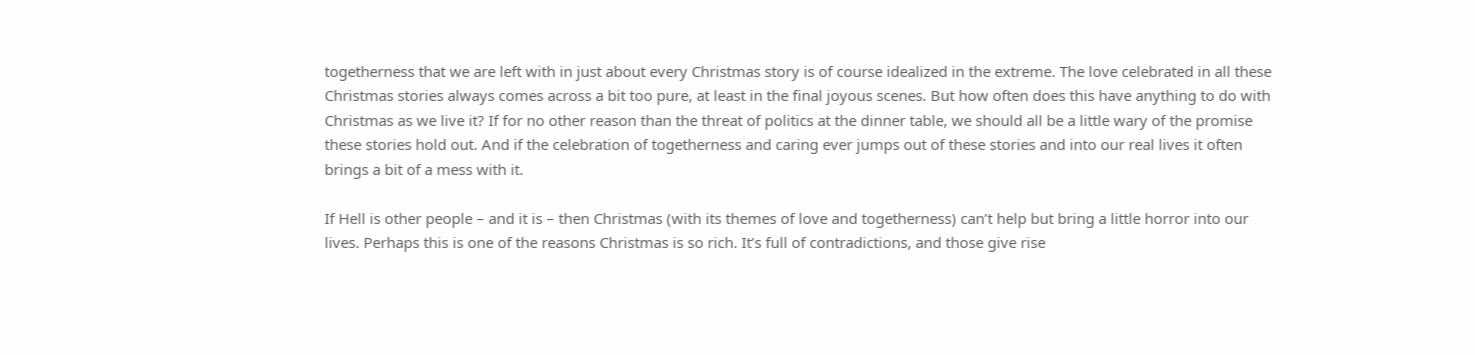togetherness that we are left with in just about every Christmas story is of course idealized in the extreme. The love celebrated in all these Christmas stories always comes across a bit too pure, at least in the final joyous scenes. But how often does this have anything to do with Christmas as we live it? If for no other reason than the threat of politics at the dinner table, we should all be a little wary of the promise these stories hold out. And if the celebration of togetherness and caring ever jumps out of these stories and into our real lives it often brings a bit of a mess with it.

If Hell is other people – and it is – then Christmas (with its themes of love and togetherness) can’t help but bring a little horror into our lives. Perhaps this is one of the reasons Christmas is so rich. It’s full of contradictions, and those give rise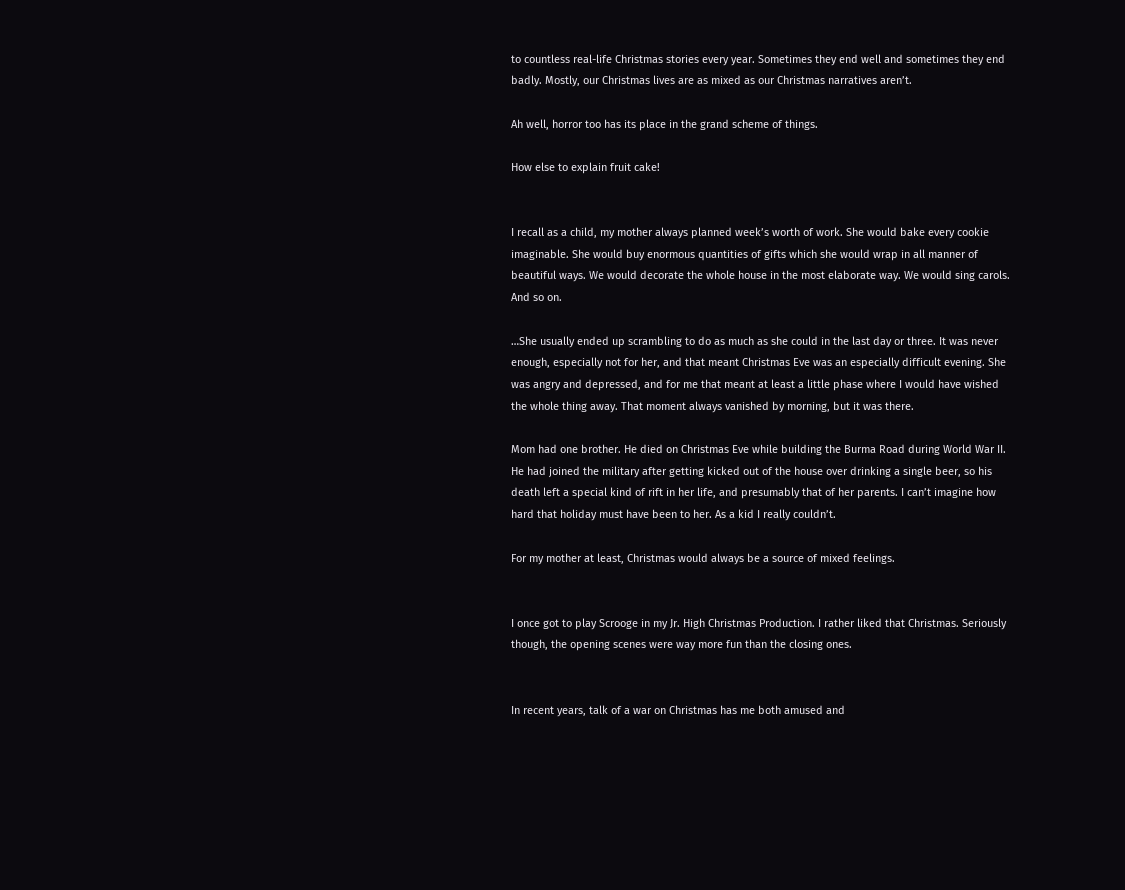to countless real-life Christmas stories every year. Sometimes they end well and sometimes they end badly. Mostly, our Christmas lives are as mixed as our Christmas narratives aren’t.

Ah well, horror too has its place in the grand scheme of things.

How else to explain fruit cake!


I recall as a child, my mother always planned week’s worth of work. She would bake every cookie imaginable. She would buy enormous quantities of gifts which she would wrap in all manner of beautiful ways. We would decorate the whole house in the most elaborate way. We would sing carols. And so on.

…She usually ended up scrambling to do as much as she could in the last day or three. It was never enough, especially not for her, and that meant Christmas Eve was an especially difficult evening. She was angry and depressed, and for me that meant at least a little phase where I would have wished the whole thing away. That moment always vanished by morning, but it was there.

Mom had one brother. He died on Christmas Eve while building the Burma Road during World War II. He had joined the military after getting kicked out of the house over drinking a single beer, so his death left a special kind of rift in her life, and presumably that of her parents. I can’t imagine how hard that holiday must have been to her. As a kid I really couldn’t.

For my mother at least, Christmas would always be a source of mixed feelings.


I once got to play Scrooge in my Jr. High Christmas Production. I rather liked that Christmas. Seriously though, the opening scenes were way more fun than the closing ones.


In recent years, talk of a war on Christmas has me both amused and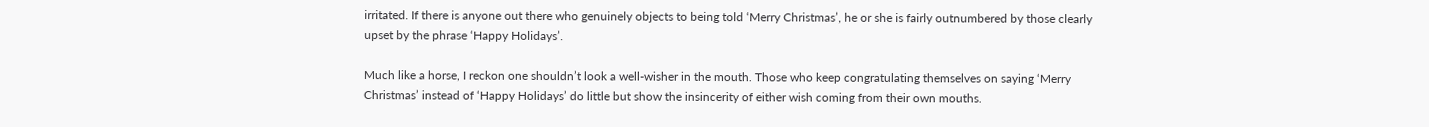irritated. If there is anyone out there who genuinely objects to being told ‘Merry Christmas’, he or she is fairly outnumbered by those clearly upset by the phrase ‘Happy Holidays’.

Much like a horse, I reckon one shouldn’t look a well-wisher in the mouth. Those who keep congratulating themselves on saying ‘Merry Christmas’ instead of ‘Happy Holidays’ do little but show the insincerity of either wish coming from their own mouths.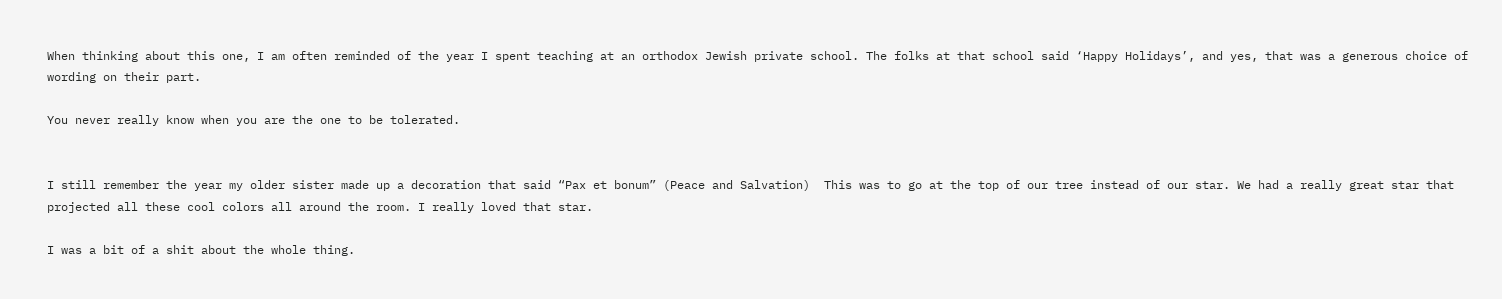When thinking about this one, I am often reminded of the year I spent teaching at an orthodox Jewish private school. The folks at that school said ‘Happy Holidays’, and yes, that was a generous choice of wording on their part.

You never really know when you are the one to be tolerated.


I still remember the year my older sister made up a decoration that said “Pax et bonum” (Peace and Salvation)  This was to go at the top of our tree instead of our star. We had a really great star that projected all these cool colors all around the room. I really loved that star.

I was a bit of a shit about the whole thing.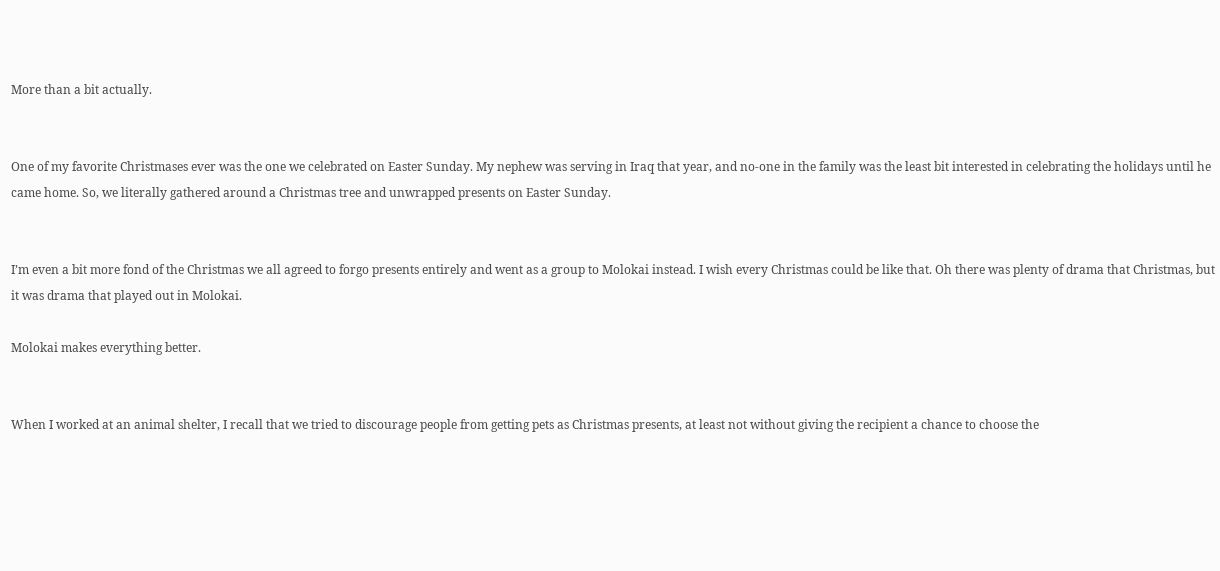More than a bit actually.


One of my favorite Christmases ever was the one we celebrated on Easter Sunday. My nephew was serving in Iraq that year, and no-one in the family was the least bit interested in celebrating the holidays until he came home. So, we literally gathered around a Christmas tree and unwrapped presents on Easter Sunday.


I’m even a bit more fond of the Christmas we all agreed to forgo presents entirely and went as a group to Molokai instead. I wish every Christmas could be like that. Oh there was plenty of drama that Christmas, but it was drama that played out in Molokai.

Molokai makes everything better.


When I worked at an animal shelter, I recall that we tried to discourage people from getting pets as Christmas presents, at least not without giving the recipient a chance to choose the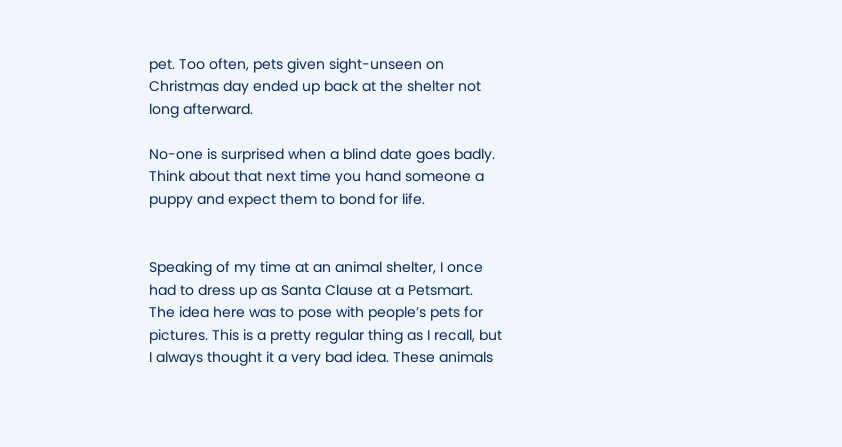pet. Too often, pets given sight-unseen on Christmas day ended up back at the shelter not long afterward.

No-one is surprised when a blind date goes badly. Think about that next time you hand someone a puppy and expect them to bond for life.


Speaking of my time at an animal shelter, I once had to dress up as Santa Clause at a Petsmart. The idea here was to pose with people’s pets for pictures. This is a pretty regular thing as I recall, but I always thought it a very bad idea. These animals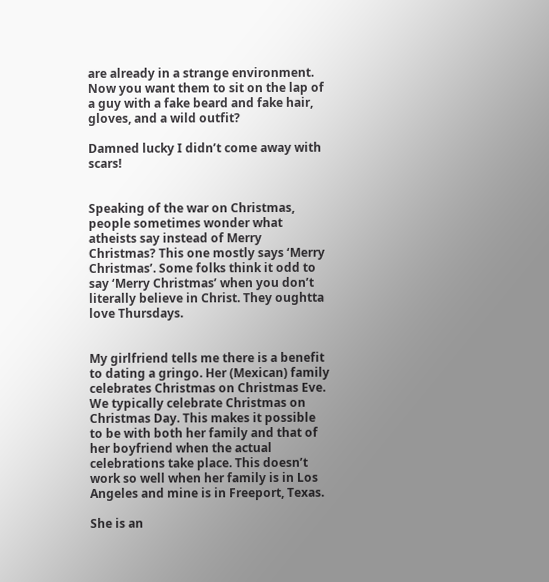are already in a strange environment. Now you want them to sit on the lap of a guy with a fake beard and fake hair, gloves, and a wild outfit?

Damned lucky I didn’t come away with scars!


Speaking of the war on Christmas, people sometimes wonder what atheists say instead of Merry Christmas? This one mostly says ‘Merry Christmas’. Some folks think it odd to say ‘Merry Christmas’ when you don’t literally believe in Christ. They oughtta love Thursdays.


My girlfriend tells me there is a benefit to dating a gringo. Her (Mexican) family celebrates Christmas on Christmas Eve. We typically celebrate Christmas on Christmas Day. This makes it possible to be with both her family and that of her boyfriend when the actual celebrations take place. This doesn’t work so well when her family is in Los Angeles and mine is in Freeport, Texas.

She is an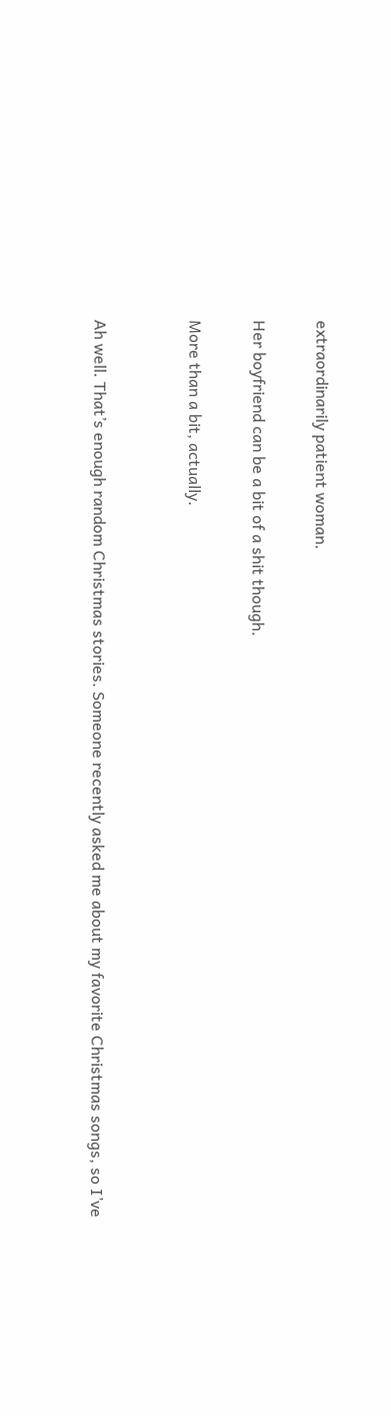extraordinarily patient woman.

Her boyfriend can be a bit of a shit though.

More than a bit, actually.


Ah well. That’s enough random Christmas stories. Someone recently asked me about my favorite Christmas songs, so I’ve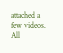attached a few videos. All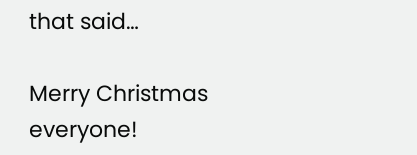that said…

Merry Christmas everyone!